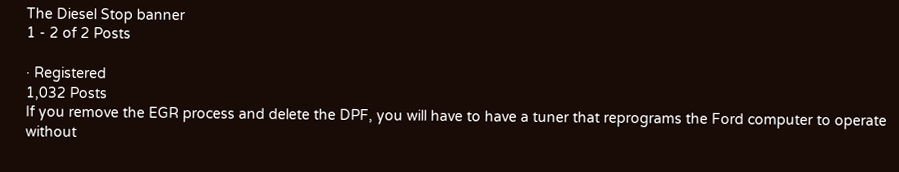The Diesel Stop banner
1 - 2 of 2 Posts

· Registered
1,032 Posts
If you remove the EGR process and delete the DPF, you will have to have a tuner that reprograms the Ford computer to operate without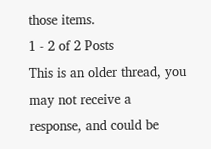those items.
1 - 2 of 2 Posts
This is an older thread, you may not receive a response, and could be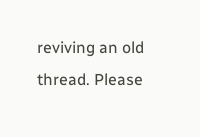reviving an old thread. Please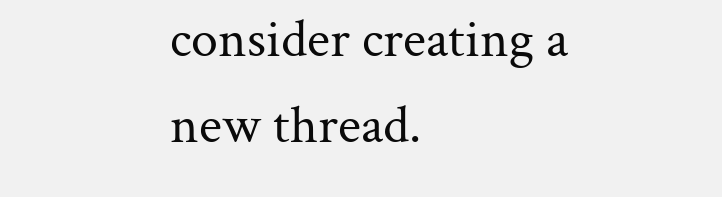consider creating a new thread.